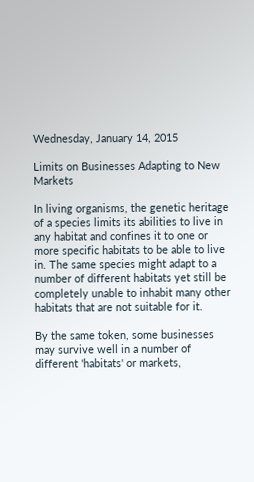Wednesday, January 14, 2015

Limits on Businesses Adapting to New Markets

In living organisms, the genetic heritage of a species limits its abilities to live in any habitat and confines it to one or more specific habitats to be able to live in. The same species might adapt to a number of different habitats yet still be completely unable to inhabit many other habitats that are not suitable for it.

By the same token, some businesses may survive well in a number of different 'habitats' or markets,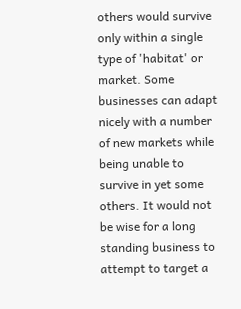others would survive only within a single type of 'habitat' or market. Some businesses can adapt nicely with a number of new markets while being unable to survive in yet some others. It would not be wise for a long standing business to attempt to target a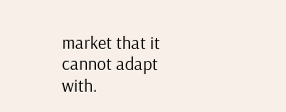market that it cannot adapt with.